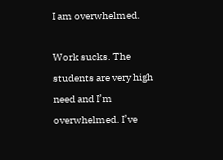I am overwhelmed.

Work sucks. The students are very high need and I’m overwhelmed. I’ve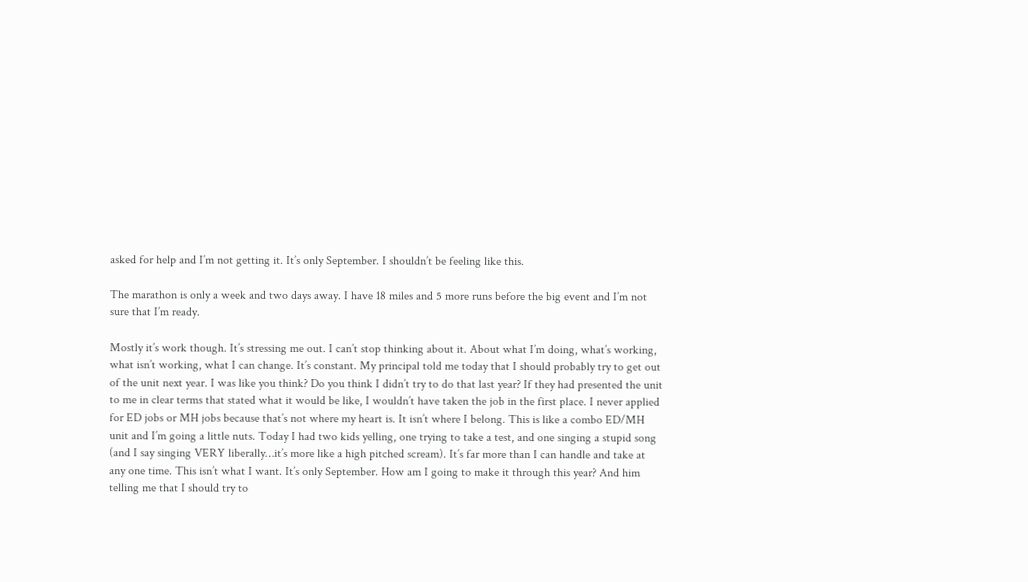asked for help and I’m not getting it. It’s only September. I shouldn’t be feeling like this.

The marathon is only a week and two days away. I have 18 miles and 5 more runs before the big event and I’m not sure that I’m ready.

Mostly it’s work though. It’s stressing me out. I can’t stop thinking about it. About what I’m doing, what’s working, what isn’t working, what I can change. It’s constant. My principal told me today that I should probably try to get out of the unit next year. I was like you think? Do you think I didn’t try to do that last year? If they had presented the unit to me in clear terms that stated what it would be like, I wouldn’t have taken the job in the first place. I never applied for ED jobs or MH jobs because that’s not where my heart is. It isn’t where I belong. This is like a combo ED/MH unit and I’m going a little nuts. Today I had two kids yelling, one trying to take a test, and one singing a stupid song (and I say singing VERY liberally…it’s more like a high pitched scream). It’s far more than I can handle and take at any one time. This isn’t what I want. It’s only September. How am I going to make it through this year? And him telling me that I should try to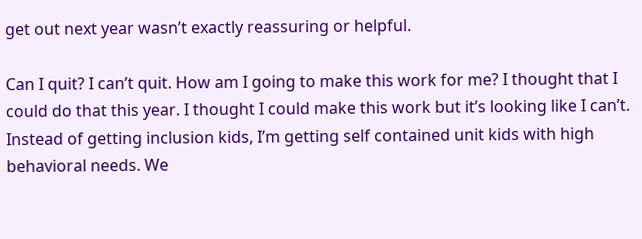get out next year wasn’t exactly reassuring or helpful.

Can I quit? I can’t quit. How am I going to make this work for me? I thought that I could do that this year. I thought I could make this work but it’s looking like I can’t. Instead of getting inclusion kids, I’m getting self contained unit kids with high behavioral needs. We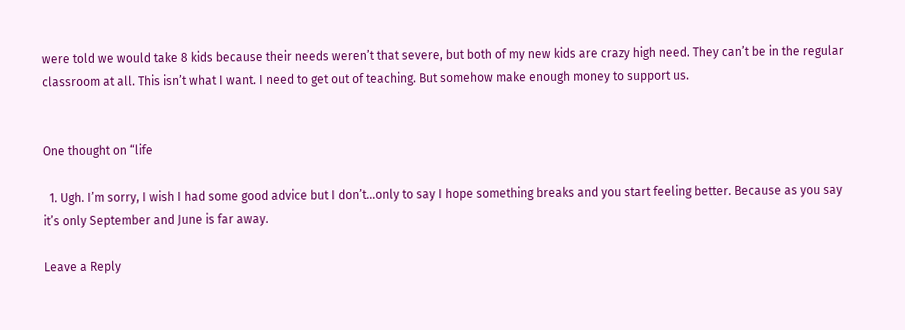were told we would take 8 kids because their needs weren’t that severe, but both of my new kids are crazy high need. They can’t be in the regular classroom at all. This isn’t what I want. I need to get out of teaching. But somehow make enough money to support us.


One thought on “life

  1. Ugh. I’m sorry, I wish I had some good advice but I don’t…only to say I hope something breaks and you start feeling better. Because as you say it’s only September and June is far away.

Leave a Reply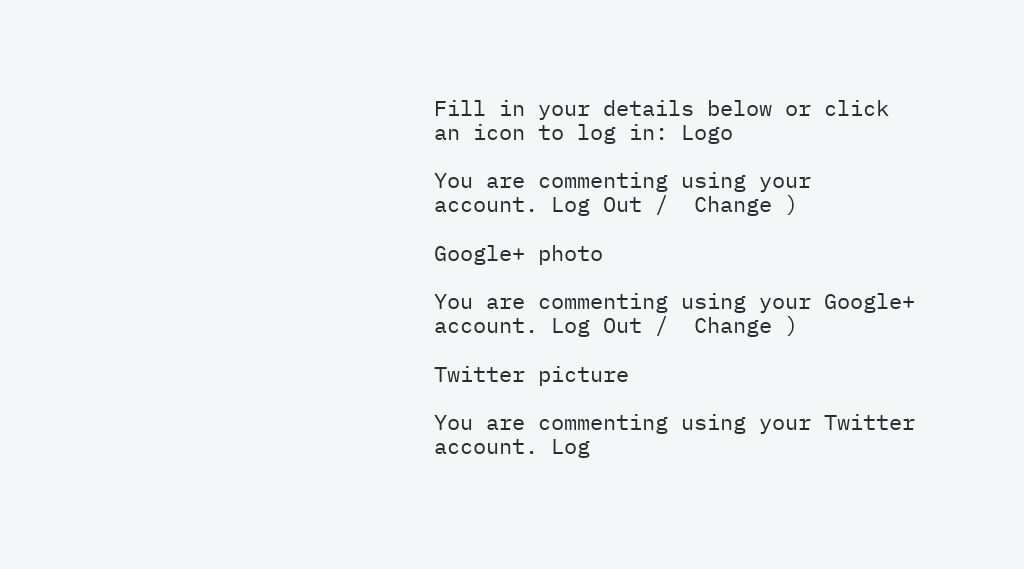Fill in your details below or click an icon to log in: Logo

You are commenting using your account. Log Out /  Change )

Google+ photo

You are commenting using your Google+ account. Log Out /  Change )

Twitter picture

You are commenting using your Twitter account. Log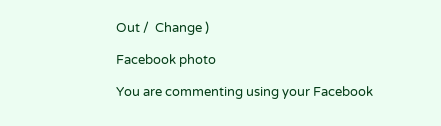Out /  Change )

Facebook photo

You are commenting using your Facebook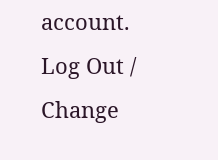account. Log Out /  Change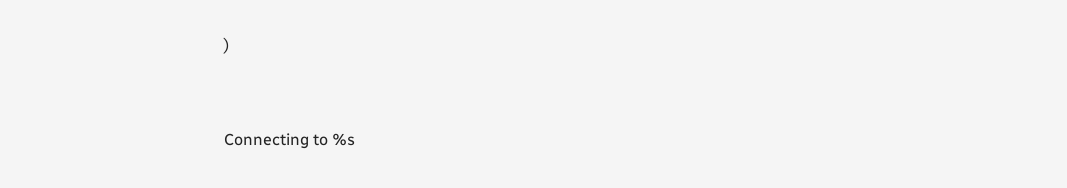)


Connecting to %s